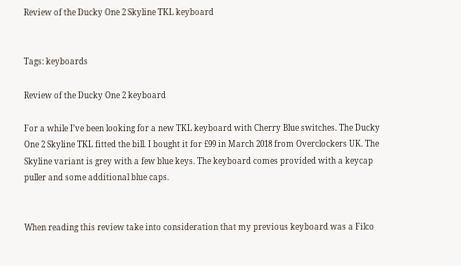Review of the Ducky One 2 Skyline TKL keyboard


Tags: keyboards

Review of the Ducky One 2 keyboard

For a while I’ve been looking for a new TKL keyboard with Cherry Blue switches. The Ducky One 2 Skyline TKL fitted the bill. I bought it for £99 in March 2018 from Overclockers UK. The Skyline variant is grey with a few blue keys. The keyboard comes provided with a keycap puller and some additional blue caps.


When reading this review take into consideration that my previous keyboard was a Filco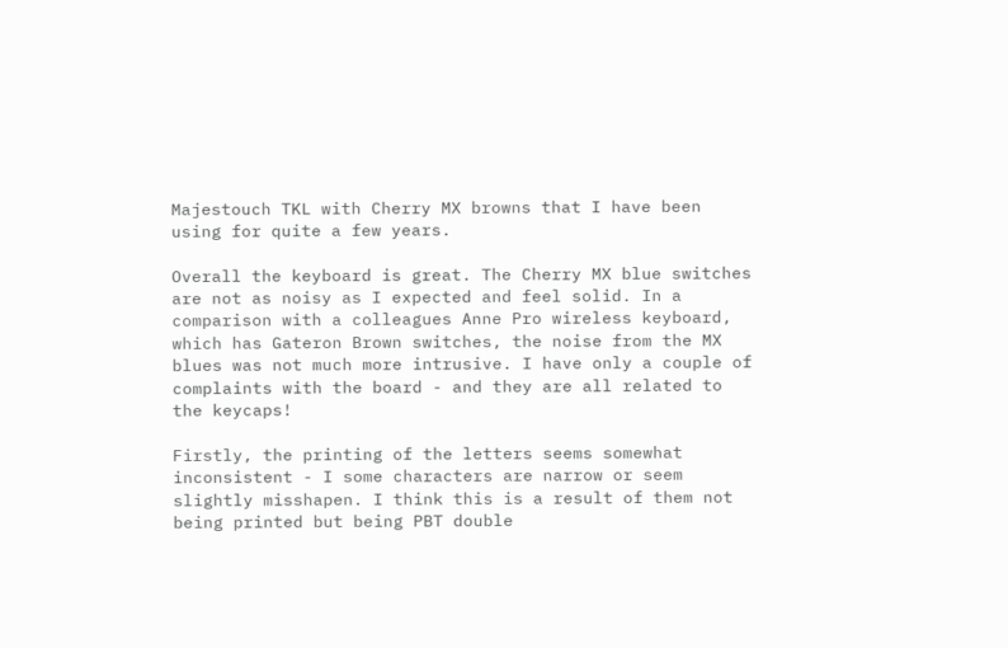Majestouch TKL with Cherry MX browns that I have been using for quite a few years.

Overall the keyboard is great. The Cherry MX blue switches are not as noisy as I expected and feel solid. In a comparison with a colleagues Anne Pro wireless keyboard, which has Gateron Brown switches, the noise from the MX blues was not much more intrusive. I have only a couple of complaints with the board - and they are all related to the keycaps!

Firstly, the printing of the letters seems somewhat inconsistent - I some characters are narrow or seem slightly misshapen. I think this is a result of them not being printed but being PBT double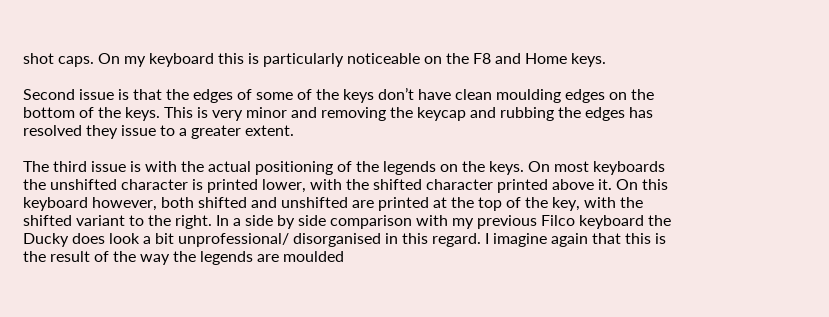shot caps. On my keyboard this is particularly noticeable on the F8 and Home keys.

Second issue is that the edges of some of the keys don’t have clean moulding edges on the bottom of the keys. This is very minor and removing the keycap and rubbing the edges has resolved they issue to a greater extent.

The third issue is with the actual positioning of the legends on the keys. On most keyboards the unshifted character is printed lower, with the shifted character printed above it. On this keyboard however, both shifted and unshifted are printed at the top of the key, with the shifted variant to the right. In a side by side comparison with my previous Filco keyboard the Ducky does look a bit unprofessional/ disorganised in this regard. I imagine again that this is the result of the way the legends are moulded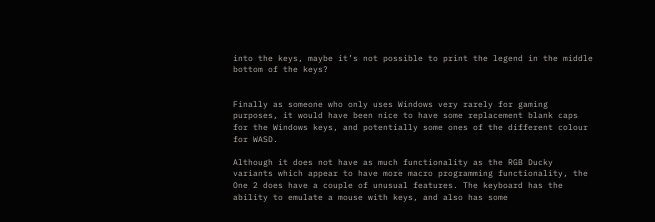into the keys, maybe it’s not possible to print the legend in the middle bottom of the keys?


Finally as someone who only uses Windows very rarely for gaming purposes, it would have been nice to have some replacement blank caps for the Windows keys, and potentially some ones of the different colour for WASD.

Although it does not have as much functionality as the RGB Ducky variants which appear to have more macro programming functionality, the One 2 does have a couple of unusual features. The keyboard has the ability to emulate a mouse with keys, and also has some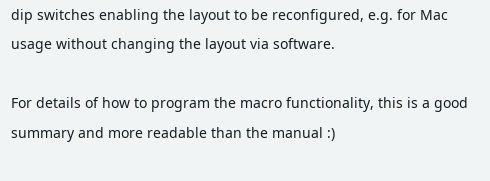dip switches enabling the layout to be reconfigured, e.g. for Mac usage without changing the layout via software.

For details of how to program the macro functionality, this is a good summary and more readable than the manual :)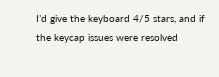I’d give the keyboard 4/5 stars, and if the keycap issues were resolved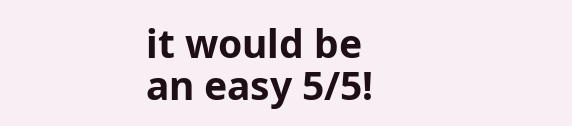it would be an easy 5/5!